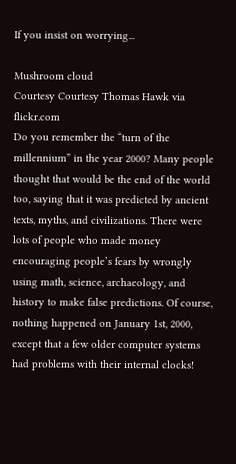If you insist on worrying...

Mushroom cloud
Courtesy Courtesy Thomas Hawk via flickr.com
Do you remember the “turn of the millennium” in the year 2000? Many people thought that would be the end of the world too, saying that it was predicted by ancient texts, myths, and civilizations. There were lots of people who made money encouraging people’s fears by wrongly using math, science, archaeology, and history to make false predictions. Of course, nothing happened on January 1st, 2000, except that a few older computer systems had problems with their internal clocks!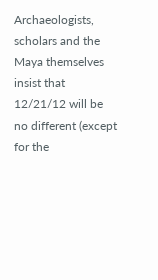Archaeologists, scholars and the Maya themselves insist that 12/21/12 will be no different (except for the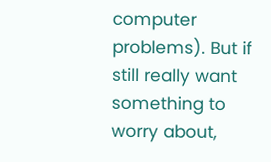computer problems). But if still really want something to worry about,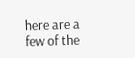here are a few of the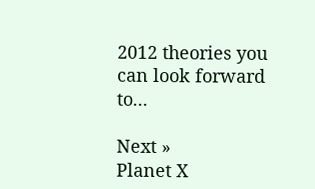2012 theories you can look forward to...

Next »
Planet X